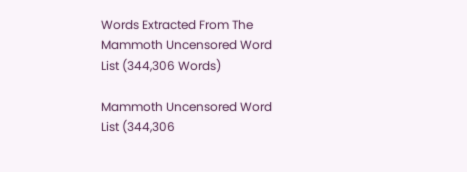Words Extracted From The
Mammoth Uncensored Word List (344,306 Words)

Mammoth Uncensored Word List (344,306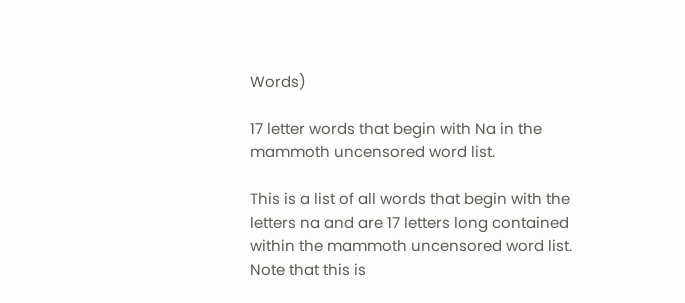Words)

17 letter words that begin with Na in the mammoth uncensored word list.

This is a list of all words that begin with the letters na and are 17 letters long contained within the mammoth uncensored word list. Note that this is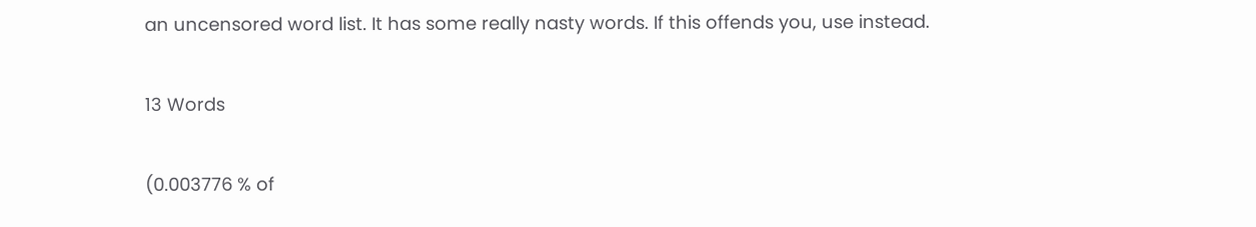an uncensored word list. It has some really nasty words. If this offends you, use instead.

13 Words

(0.003776 % of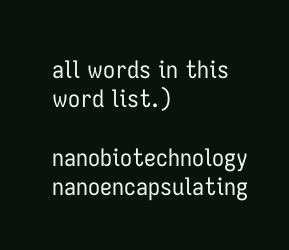all words in this word list.)

nanobiotechnology nanoencapsulating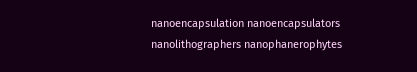nanoencapsulation nanoencapsulators nanolithographers nanophanerophytes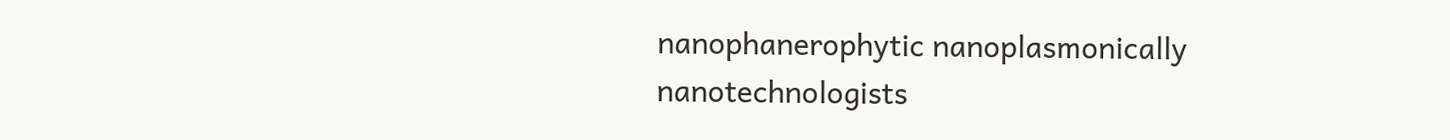nanophanerophytic nanoplasmonically nanotechnologists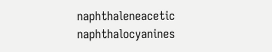naphthaleneacetic naphthalocyanines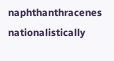naphthanthracenes nationalistically